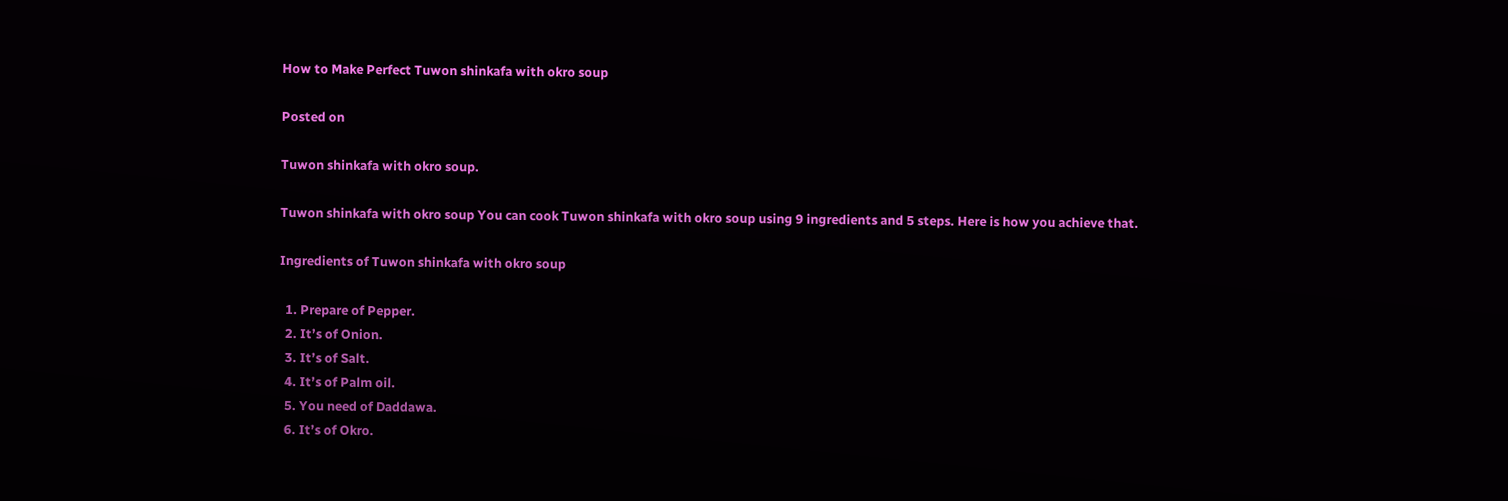How to Make Perfect Tuwon shinkafa with okro soup

Posted on

Tuwon shinkafa with okro soup.

Tuwon shinkafa with okro soup You can cook Tuwon shinkafa with okro soup using 9 ingredients and 5 steps. Here is how you achieve that.

Ingredients of Tuwon shinkafa with okro soup

  1. Prepare of Pepper.
  2. It’s of Onion.
  3. It’s of Salt.
  4. It’s of Palm oil.
  5. You need of Daddawa.
  6. It’s of Okro.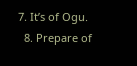7. It’s of Ogu.
  8. Prepare of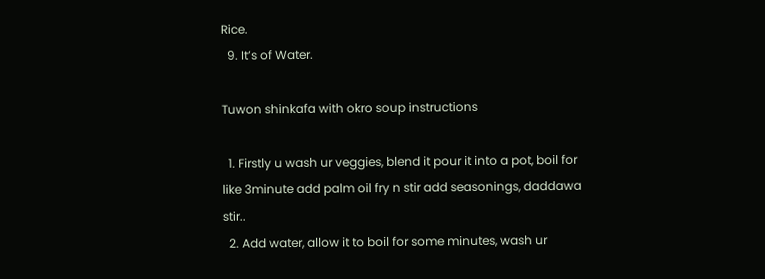Rice.
  9. It’s of Water.

Tuwon shinkafa with okro soup instructions

  1. Firstly u wash ur veggies, blend it pour it into a pot, boil for like 3minute add palm oil fry n stir add seasonings, daddawa stir..
  2. Add water, allow it to boil for some minutes, wash ur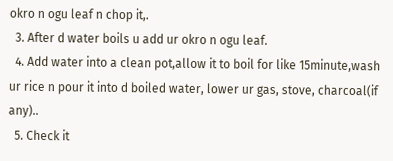okro n ogu leaf n chop it,.
  3. After d water boils u add ur okro n ogu leaf.
  4. Add water into a clean pot,allow it to boil for like 15minute,wash ur rice n pour it into d boiled water, lower ur gas, stove, charcoal(if any)..
  5. Check it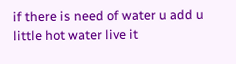if there is need of water u add u little hot water live it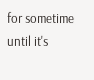for sometime until it's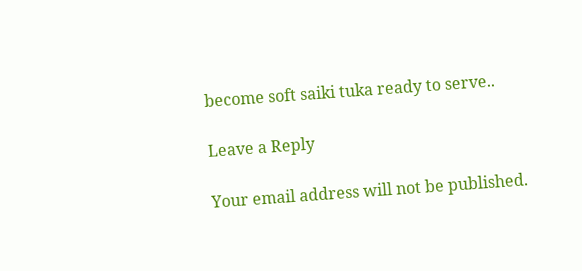become soft saiki tuka ready to serve..

Leave a Reply

Your email address will not be published.